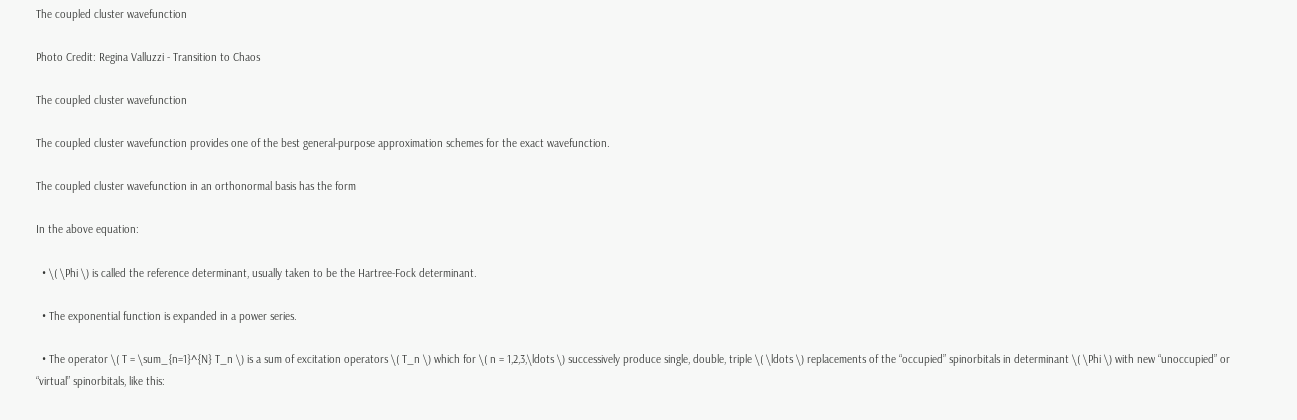The coupled cluster wavefunction

Photo Credit: Regina Valluzzi - Transition to Chaos

The coupled cluster wavefunction

The coupled cluster wavefunction provides one of the best general-purpose approximation schemes for the exact wavefunction.

The coupled cluster wavefunction in an orthonormal basis has the form

In the above equation:

  • \( \Phi \) is called the reference determinant, usually taken to be the Hartree-Fock determinant.

  • The exponential function is expanded in a power series.

  • The operator \( T = \sum_{n=1}^{N} T_n \) is a sum of excitation operators \( T_n \) which for \( n = 1,2,3,\ldots \) successively produce single, double, triple \( \ldots \) replacements of the “occupied” spinorbitals in determinant \( \Phi \) with new “unoccupied” or “virtual” spinorbitals, like this: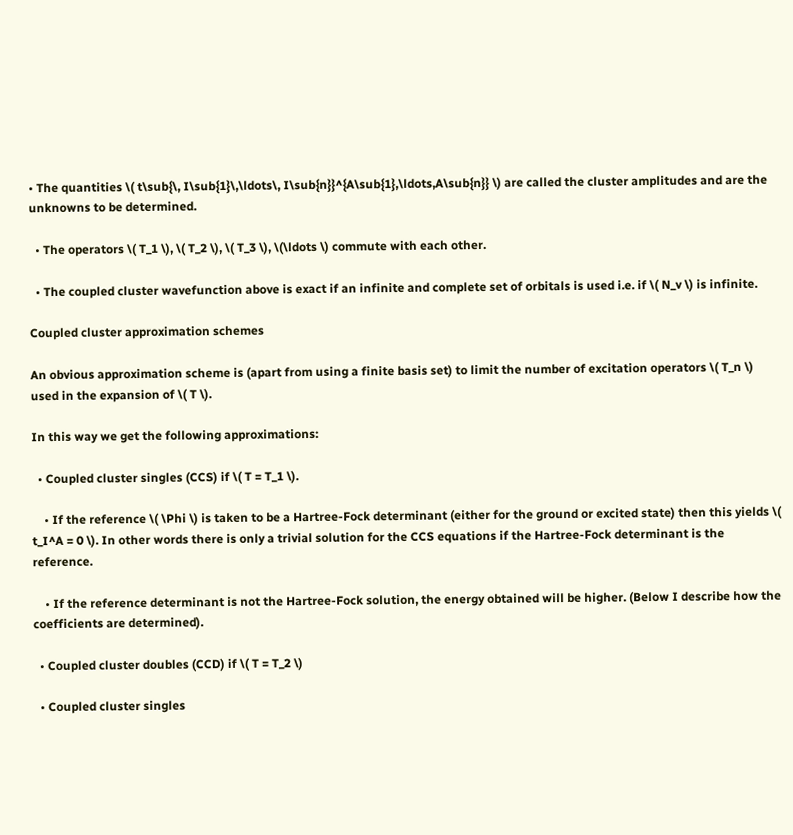• The quantities \( t\sub{\, I\sub{1}\,\ldots\, I\sub{n}}^{A\sub{1},\ldots,A\sub{n}} \) are called the cluster amplitudes and are the unknowns to be determined.

  • The operators \( T_1 \), \( T_2 \), \( T_3 \), \(\ldots \) commute with each other.

  • The coupled cluster wavefunction above is exact if an infinite and complete set of orbitals is used i.e. if \( N_v \) is infinite.

Coupled cluster approximation schemes

An obvious approximation scheme is (apart from using a finite basis set) to limit the number of excitation operators \( T_n \) used in the expansion of \( T \).

In this way we get the following approximations:

  • Coupled cluster singles (CCS) if \( T = T_1 \).

    • If the reference \( \Phi \) is taken to be a Hartree-Fock determinant (either for the ground or excited state) then this yields \( t_I^A = 0 \). In other words there is only a trivial solution for the CCS equations if the Hartree-Fock determinant is the reference.

    • If the reference determinant is not the Hartree-Fock solution, the energy obtained will be higher. (Below I describe how the coefficients are determined).

  • Coupled cluster doubles (CCD) if \( T = T_2 \)

  • Coupled cluster singles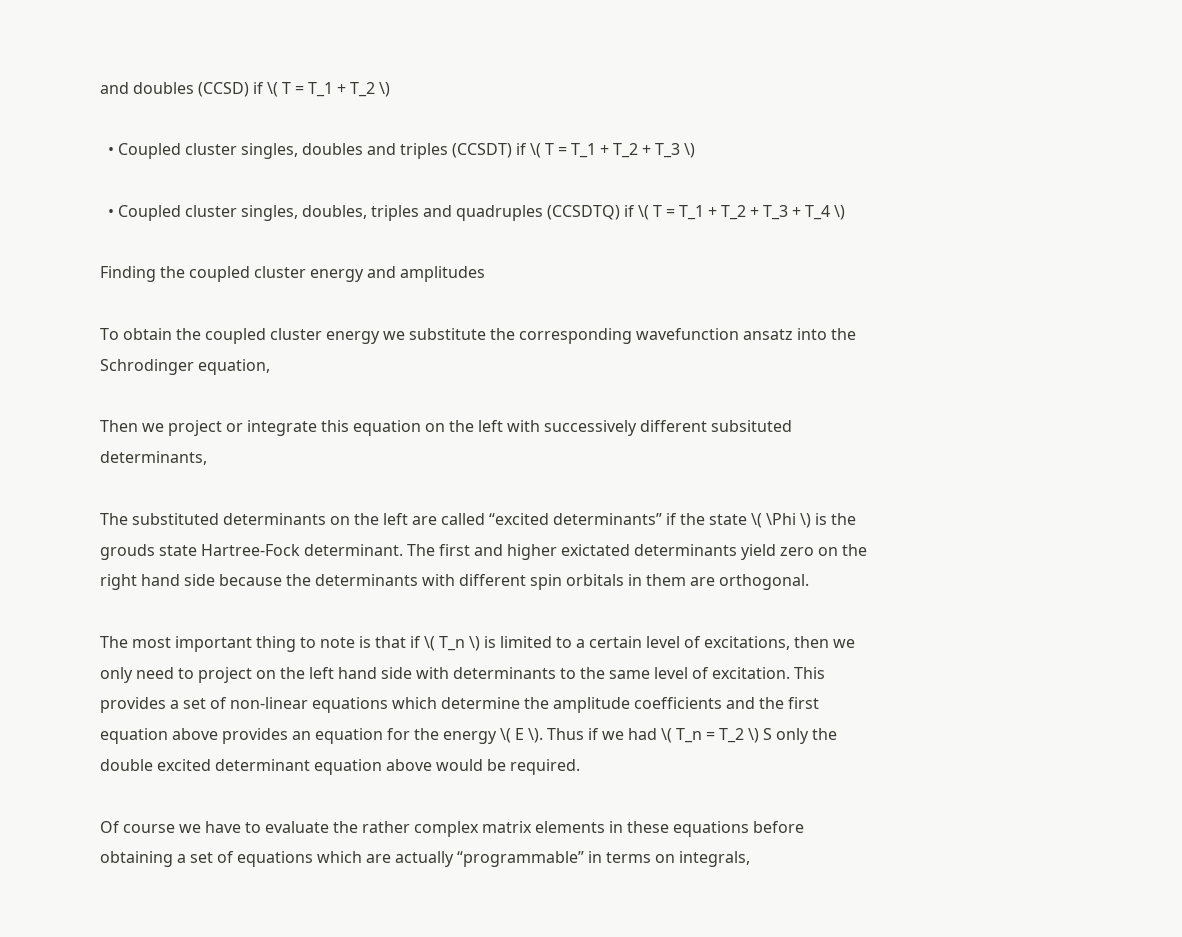and doubles (CCSD) if \( T = T_1 + T_2 \)

  • Coupled cluster singles, doubles and triples (CCSDT) if \( T = T_1 + T_2 + T_3 \)

  • Coupled cluster singles, doubles, triples and quadruples (CCSDTQ) if \( T = T_1 + T_2 + T_3 + T_4 \)

Finding the coupled cluster energy and amplitudes

To obtain the coupled cluster energy we substitute the corresponding wavefunction ansatz into the Schrodinger equation,

Then we project or integrate this equation on the left with successively different subsituted determinants,

The substituted determinants on the left are called “excited determinants” if the state \( \Phi \) is the grouds state Hartree-Fock determinant. The first and higher exictated determinants yield zero on the right hand side because the determinants with different spin orbitals in them are orthogonal.

The most important thing to note is that if \( T_n \) is limited to a certain level of excitations, then we only need to project on the left hand side with determinants to the same level of excitation. This provides a set of non-linear equations which determine the amplitude coefficients and the first equation above provides an equation for the energy \( E \). Thus if we had \( T_n = T_2 \) S only the double excited determinant equation above would be required.

Of course we have to evaluate the rather complex matrix elements in these equations before obtaining a set of equations which are actually “programmable” in terms on integrals,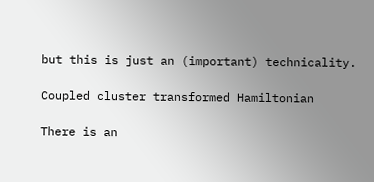but this is just an (important) technicality.

Coupled cluster transformed Hamiltonian

There is an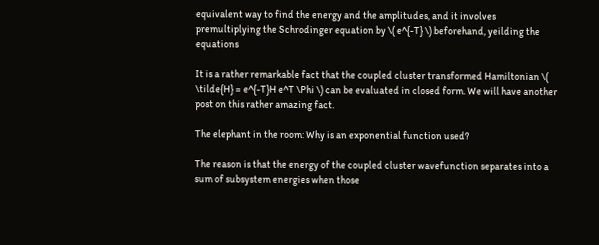equivalent way to find the energy and the amplitudes, and it involves premultiplying the Schrodinger equation by \( e^{-T} \) beforehand, yeilding the equations

It is a rather remarkable fact that the coupled cluster transformed Hamiltonian \( \tilde{H} = e^{-T}H e^T \Phi \) can be evaluated in closed form. We will have another post on this rather amazing fact.

The elephant in the room: Why is an exponential function used?

The reason is that the energy of the coupled cluster wavefunction separates into a sum of subsystem energies when those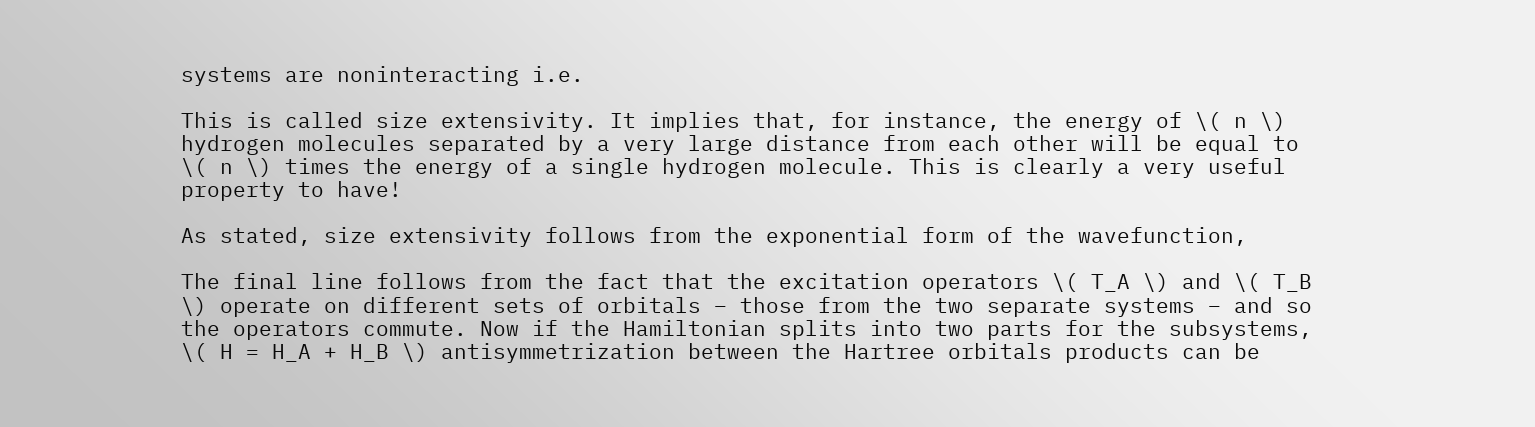systems are noninteracting i.e.

This is called size extensivity. It implies that, for instance, the energy of \( n \) hydrogen molecules separated by a very large distance from each other will be equal to \( n \) times the energy of a single hydrogen molecule. This is clearly a very useful property to have!

As stated, size extensivity follows from the exponential form of the wavefunction,

The final line follows from the fact that the excitation operators \( T_A \) and \( T_B \) operate on different sets of orbitals – those from the two separate systems – and so the operators commute. Now if the Hamiltonian splits into two parts for the subsystems, \( H = H_A + H_B \) antisymmetrization between the Hartree orbitals products can be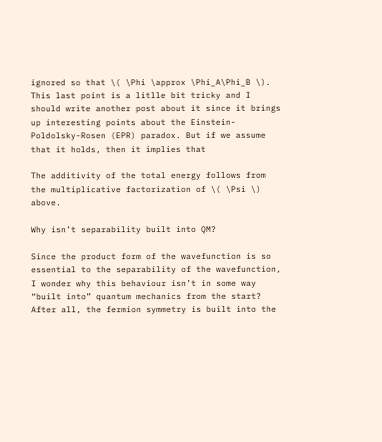ignored so that \( \Phi \approx \Phi_A\Phi_B \). This last point is a litlle bit tricky and I should write another post about it since it brings up interesting points about the Einstein-Poldolsky-Rosen (EPR) paradox. But if we assume that it holds, then it implies that

The additivity of the total energy follows from the multiplicative factorization of \( \Psi \) above.

Why isn’t separability built into QM?

Since the product form of the wavefunction is so essential to the separability of the wavefunction, I wonder why this behaviour isn’t in some way “built into” quantum mechanics from the start? After all, the fermion symmetry is built into the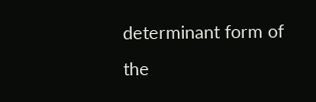determinant form of the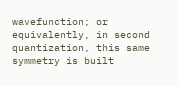wavefunction; or equivalently, in second quantization, this same symmetry is built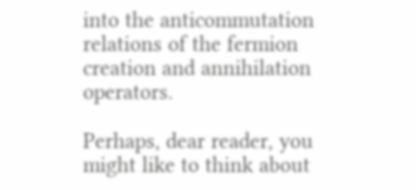into the anticommutation relations of the fermion creation and annihilation operators.

Perhaps, dear reader, you might like to think about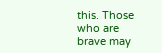this. Those who are brave may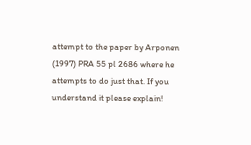attempt to the paper by Arponen (1997) PRA 55 pl 2686 where he attempts to do just that. If you understand it please explain!